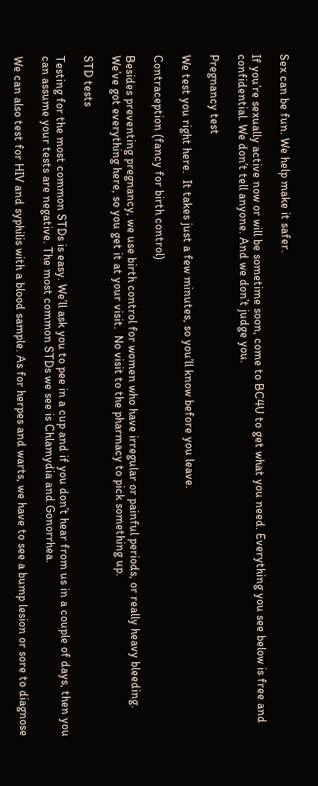Sex can be fun. We help make it safer.

If you’re sexually active now or will be sometime soon, come to BC4U to get what you need. Everything you see below is free and confidential. We don’t tell anyone. And we don’t judge you.

Pregnancy test

We test you right here.  It takes just a few minutes, so you’ll know before you leave.

Contraception (fancy for birth control)

Besides preventing pregnancy, we use birth control for women who have irregular or painful periods, or really heavy bleeding.  We’ve got everything here, so you get it at your visit.  No visit to the pharmacy to pick something up.

STD tests

Testing for the most common STDs is easy. We’ll ask you to pee in a cup and if you don’t hear from us in a couple of days, then you can assume your tests are negative. The most common STDs we see is Chlamydia and Gonorrhea.

We can also test for HIV and syphilis with a blood sample. As for herpes and warts, we have to see a bump lesion or sore to diagnose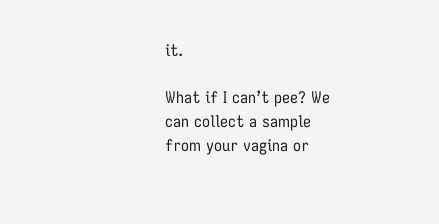it.

What if I can’t pee? We can collect a sample from your vagina or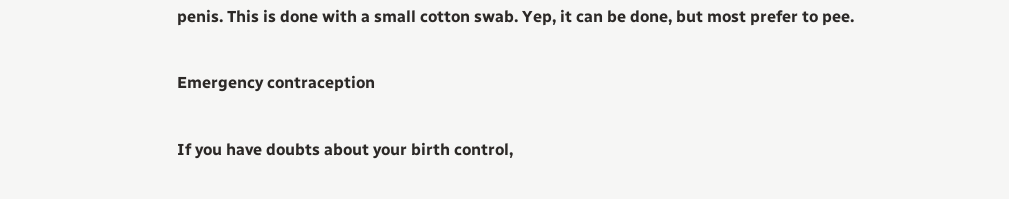penis. This is done with a small cotton swab. Yep, it can be done, but most prefer to pee.

Emergency contraception

If you have doubts about your birth control,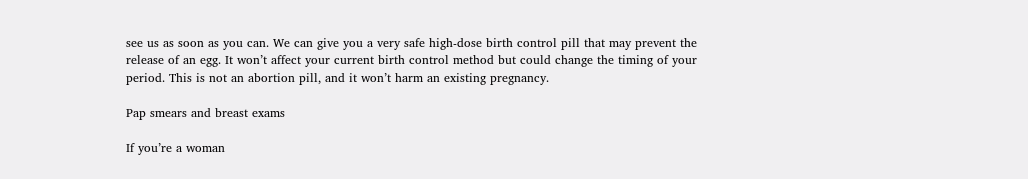see us as soon as you can. We can give you a very safe high-dose birth control pill that may prevent the release of an egg. It won’t affect your current birth control method but could change the timing of your period. This is not an abortion pill, and it won’t harm an existing pregnancy.

Pap smears and breast exams

If you’re a woman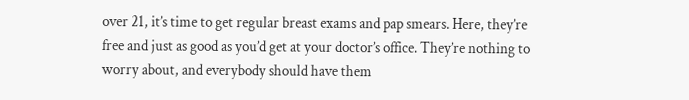over 21, it’s time to get regular breast exams and pap smears. Here, they’re free and just as good as you’d get at your doctor’s office. They’re nothing to worry about, and everybody should have them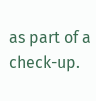as part of a check-up.